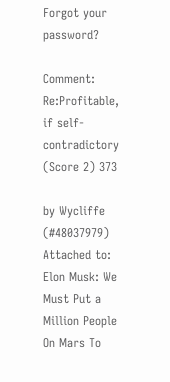Forgot your password?

Comment: Re:Profitable, if self-contradictory (Score 2) 373

by Wycliffe (#48037979) Attached to: Elon Musk: We Must Put a Million People On Mars To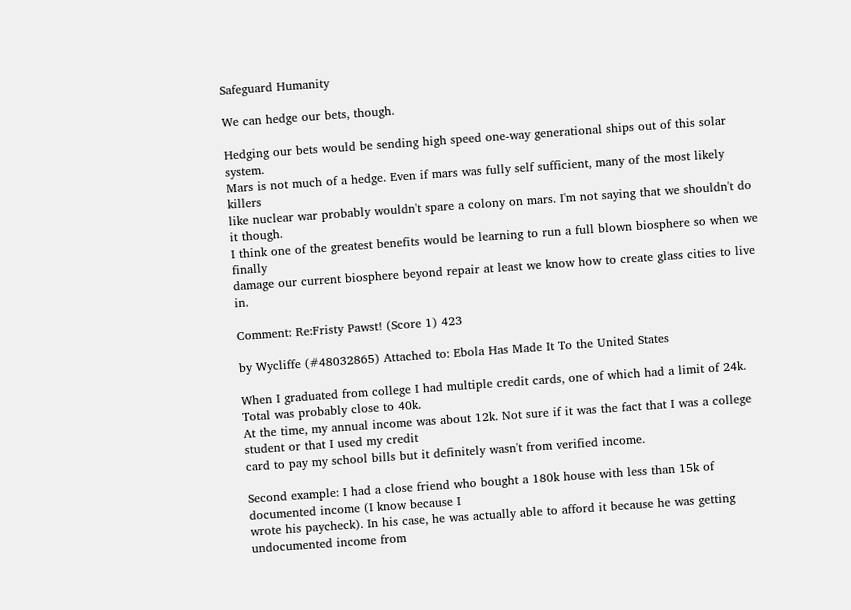Safeguard Humanity

We can hedge our bets, though.

Hedging our bets would be sending high speed one-way generational ships out of this solar system.
Mars is not much of a hedge. Even if mars was fully self sufficient, many of the most likely killers
like nuclear war probably wouldn't spare a colony on mars. I'm not saying that we shouldn't do it though.
I think one of the greatest benefits would be learning to run a full blown biosphere so when we finally
damage our current biosphere beyond repair at least we know how to create glass cities to live in.

Comment: Re:Fristy Pawst! (Score 1) 423

by Wycliffe (#48032865) Attached to: Ebola Has Made It To the United States

When I graduated from college I had multiple credit cards, one of which had a limit of 24k. Total was probably close to 40k.
At the time, my annual income was about 12k. Not sure if it was the fact that I was a college student or that I used my credit
card to pay my school bills but it definitely wasn't from verified income.

Second example: I had a close friend who bought a 180k house with less than 15k of documented income (I know because I
wrote his paycheck). In his case, he was actually able to afford it because he was getting undocumented income from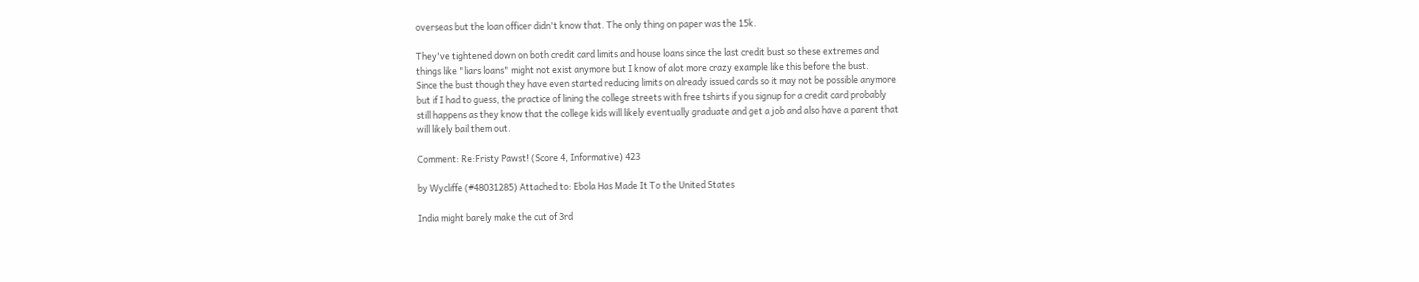overseas but the loan officer didn't know that. The only thing on paper was the 15k.

They've tightened down on both credit card limits and house loans since the last credit bust so these extremes and
things like "liars loans" might not exist anymore but I know of alot more crazy example like this before the bust.
Since the bust though they have even started reducing limits on already issued cards so it may not be possible anymore
but if I had to guess, the practice of lining the college streets with free tshirts if you signup for a credit card probably
still happens as they know that the college kids will likely eventually graduate and get a job and also have a parent that
will likely bail them out.

Comment: Re:Fristy Pawst! (Score 4, Informative) 423

by Wycliffe (#48031285) Attached to: Ebola Has Made It To the United States

India might barely make the cut of 3rd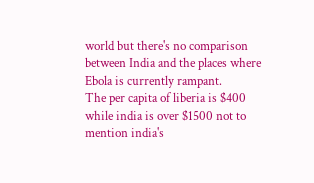world but there's no comparison between India and the places where Ebola is currently rampant.
The per capita of liberia is $400 while india is over $1500 not to mention india's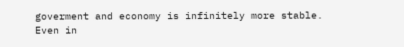goverment and economy is infinitely more stable.
Even in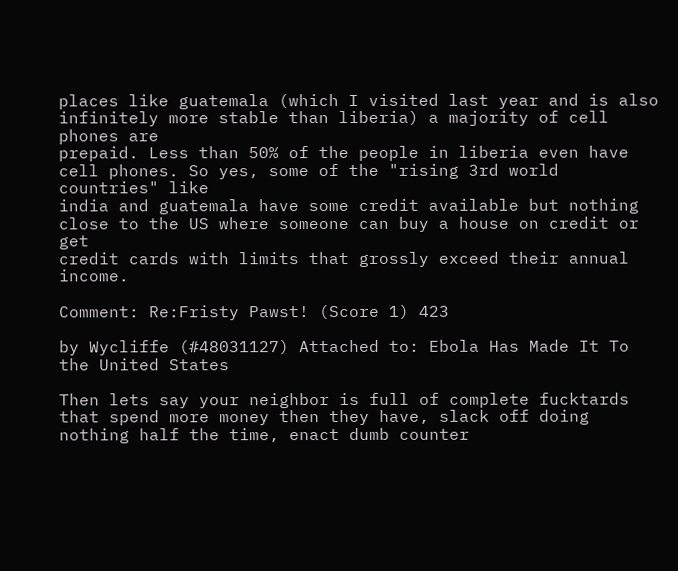places like guatemala (which I visited last year and is also infinitely more stable than liberia) a majority of cell phones are
prepaid. Less than 50% of the people in liberia even have cell phones. So yes, some of the "rising 3rd world countries" like
india and guatemala have some credit available but nothing close to the US where someone can buy a house on credit or get
credit cards with limits that grossly exceed their annual income.

Comment: Re:Fristy Pawst! (Score 1) 423

by Wycliffe (#48031127) Attached to: Ebola Has Made It To the United States

Then lets say your neighbor is full of complete fucktards that spend more money then they have, slack off doing nothing half the time, enact dumb counter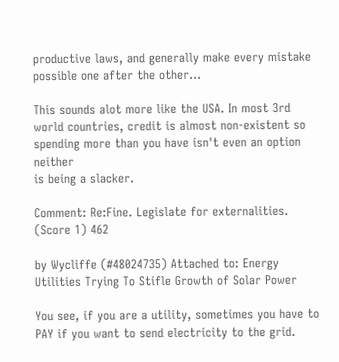productive laws, and generally make every mistake possible one after the other...

This sounds alot more like the USA. In most 3rd world countries, credit is almost non-existent so spending more than you have isn't even an option neither
is being a slacker.

Comment: Re:Fine. Legislate for externalities. (Score 1) 462

by Wycliffe (#48024735) Attached to: Energy Utilities Trying To Stifle Growth of Solar Power

You see, if you are a utility, sometimes you have to PAY if you want to send electricity to the grid.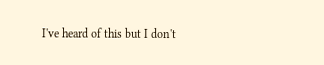I've heard of this but I don't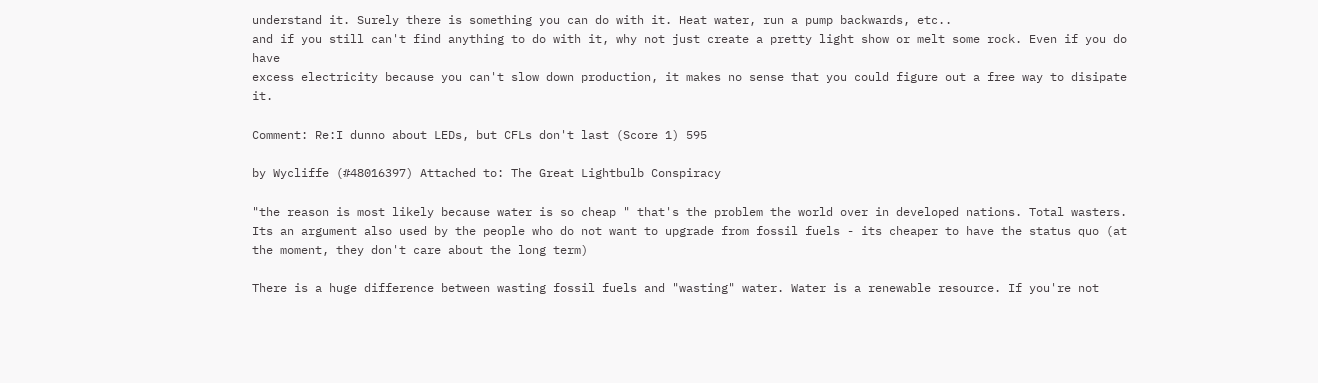understand it. Surely there is something you can do with it. Heat water, run a pump backwards, etc..
and if you still can't find anything to do with it, why not just create a pretty light show or melt some rock. Even if you do have
excess electricity because you can't slow down production, it makes no sense that you could figure out a free way to disipate it.

Comment: Re:I dunno about LEDs, but CFLs don't last (Score 1) 595

by Wycliffe (#48016397) Attached to: The Great Lightbulb Conspiracy

"the reason is most likely because water is so cheap " that's the problem the world over in developed nations. Total wasters. Its an argument also used by the people who do not want to upgrade from fossil fuels - its cheaper to have the status quo (at the moment, they don't care about the long term)

There is a huge difference between wasting fossil fuels and "wasting" water. Water is a renewable resource. If you're not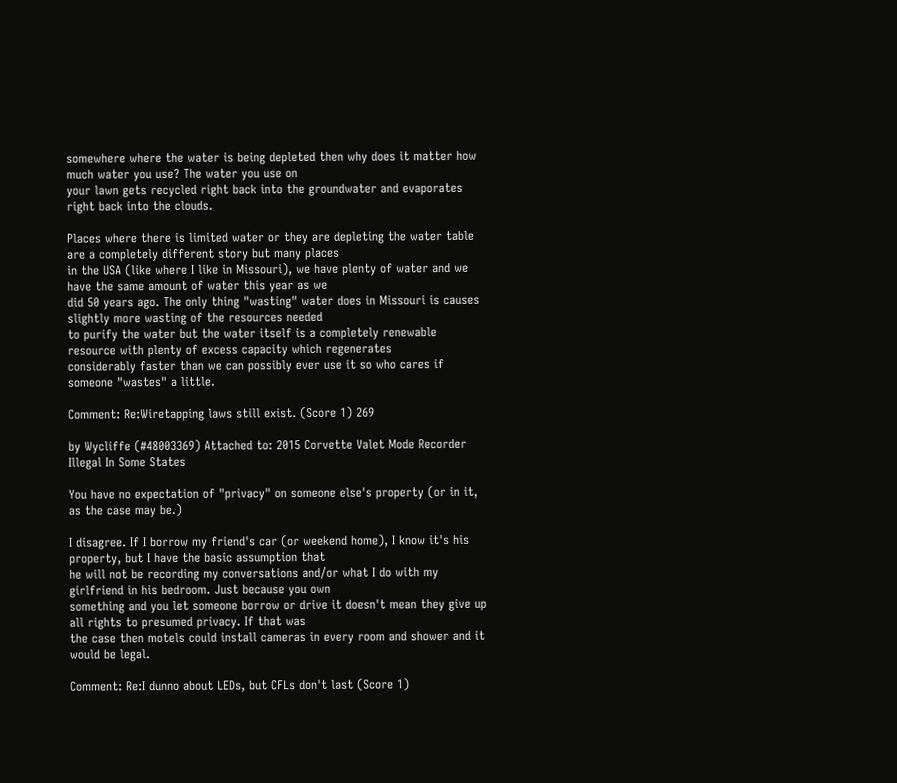somewhere where the water is being depleted then why does it matter how much water you use? The water you use on
your lawn gets recycled right back into the groundwater and evaporates right back into the clouds.

Places where there is limited water or they are depleting the water table are a completely different story but many places
in the USA (like where I like in Missouri), we have plenty of water and we have the same amount of water this year as we
did 50 years ago. The only thing "wasting" water does in Missouri is causes slightly more wasting of the resources needed
to purify the water but the water itself is a completely renewable resource with plenty of excess capacity which regenerates
considerably faster than we can possibly ever use it so who cares if someone "wastes" a little.

Comment: Re:Wiretapping laws still exist. (Score 1) 269

by Wycliffe (#48003369) Attached to: 2015 Corvette Valet Mode Recorder Illegal In Some States

You have no expectation of "privacy" on someone else's property (or in it, as the case may be.)

I disagree. If I borrow my friend's car (or weekend home), I know it's his property, but I have the basic assumption that
he will not be recording my conversations and/or what I do with my girlfriend in his bedroom. Just because you own
something and you let someone borrow or drive it doesn't mean they give up all rights to presumed privacy. If that was
the case then motels could install cameras in every room and shower and it would be legal.

Comment: Re:I dunno about LEDs, but CFLs don't last (Score 1)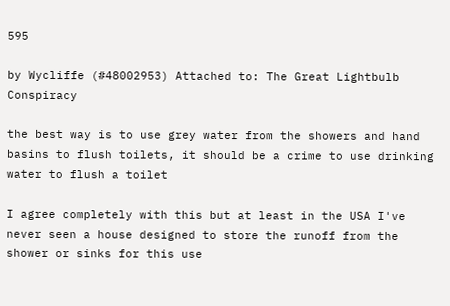595

by Wycliffe (#48002953) Attached to: The Great Lightbulb Conspiracy

the best way is to use grey water from the showers and hand basins to flush toilets, it should be a crime to use drinking water to flush a toilet

I agree completely with this but at least in the USA I've never seen a house designed to store the runoff from the shower or sinks for this use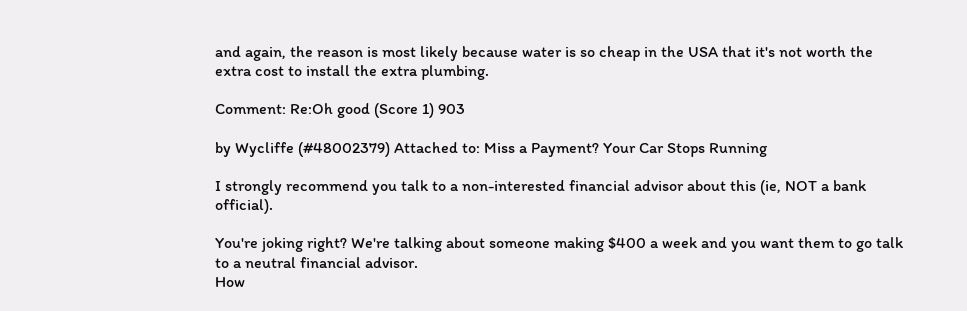and again, the reason is most likely because water is so cheap in the USA that it's not worth the extra cost to install the extra plumbing.

Comment: Re:Oh good (Score 1) 903

by Wycliffe (#48002379) Attached to: Miss a Payment? Your Car Stops Running

I strongly recommend you talk to a non-interested financial advisor about this (ie, NOT a bank official).

You're joking right? We're talking about someone making $400 a week and you want them to go talk to a neutral financial advisor.
How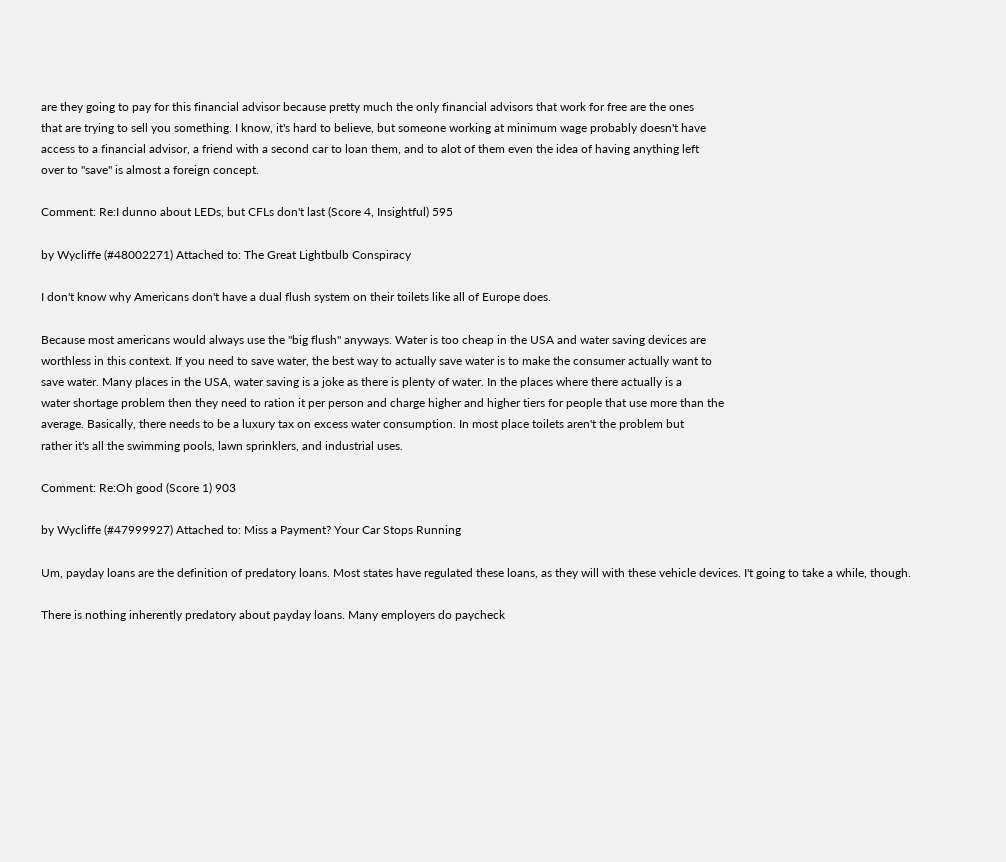are they going to pay for this financial advisor because pretty much the only financial advisors that work for free are the ones
that are trying to sell you something. I know, it's hard to believe, but someone working at minimum wage probably doesn't have
access to a financial advisor, a friend with a second car to loan them, and to alot of them even the idea of having anything left
over to "save" is almost a foreign concept.

Comment: Re:I dunno about LEDs, but CFLs don't last (Score 4, Insightful) 595

by Wycliffe (#48002271) Attached to: The Great Lightbulb Conspiracy

I don't know why Americans don't have a dual flush system on their toilets like all of Europe does.

Because most americans would always use the "big flush" anyways. Water is too cheap in the USA and water saving devices are
worthless in this context. If you need to save water, the best way to actually save water is to make the consumer actually want to
save water. Many places in the USA, water saving is a joke as there is plenty of water. In the places where there actually is a
water shortage problem then they need to ration it per person and charge higher and higher tiers for people that use more than the
average. Basically, there needs to be a luxury tax on excess water consumption. In most place toilets aren't the problem but
rather it's all the swimming pools, lawn sprinklers, and industrial uses.

Comment: Re:Oh good (Score 1) 903

by Wycliffe (#47999927) Attached to: Miss a Payment? Your Car Stops Running

Um, payday loans are the definition of predatory loans. Most states have regulated these loans, as they will with these vehicle devices. I't going to take a while, though.

There is nothing inherently predatory about payday loans. Many employers do paycheck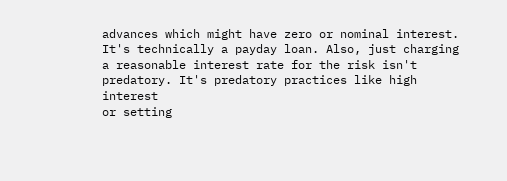advances which might have zero or nominal interest.
It's technically a payday loan. Also, just charging a reasonable interest rate for the risk isn't predatory. It's predatory practices like high interest
or setting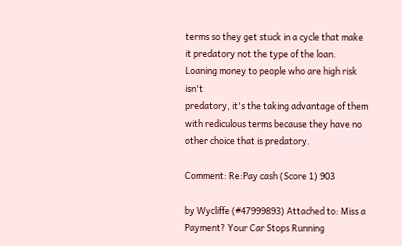terms so they get stuck in a cycle that make it predatory not the type of the loan. Loaning money to people who are high risk isn't
predatory, it's the taking advantage of them with rediculous terms because they have no other choice that is predatory.

Comment: Re:Pay cash (Score 1) 903

by Wycliffe (#47999893) Attached to: Miss a Payment? Your Car Stops Running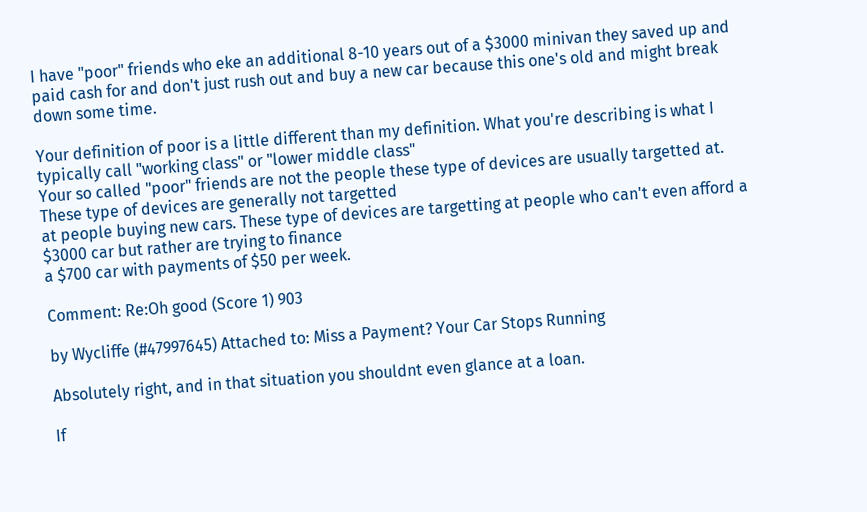I have "poor" friends who eke an additional 8-10 years out of a $3000 minivan they saved up and paid cash for and don't just rush out and buy a new car because this one's old and might break down some time.

Your definition of poor is a little different than my definition. What you're describing is what I typically call "working class" or "lower middle class"
Your so called "poor" friends are not the people these type of devices are usually targetted at. These type of devices are generally not targetted
at people buying new cars. These type of devices are targetting at people who can't even afford a $3000 car but rather are trying to finance
a $700 car with payments of $50 per week.

Comment: Re:Oh good (Score 1) 903

by Wycliffe (#47997645) Attached to: Miss a Payment? Your Car Stops Running

Absolutely right, and in that situation you shouldnt even glance at a loan.

If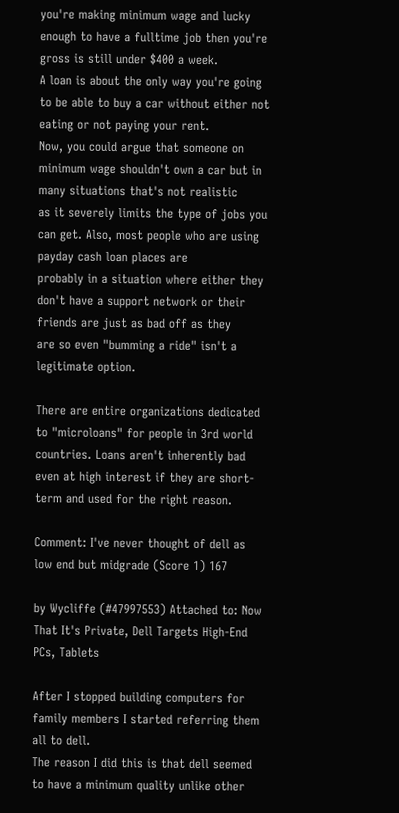you're making minimum wage and lucky enough to have a fulltime job then you're gross is still under $400 a week.
A loan is about the only way you're going to be able to buy a car without either not eating or not paying your rent.
Now, you could argue that someone on minimum wage shouldn't own a car but in many situations that's not realistic
as it severely limits the type of jobs you can get. Also, most people who are using payday cash loan places are
probably in a situation where either they don't have a support network or their friends are just as bad off as they
are so even "bumming a ride" isn't a legitimate option.

There are entire organizations dedicated to "microloans" for people in 3rd world countries. Loans aren't inherently bad
even at high interest if they are short-term and used for the right reason.

Comment: I've never thought of dell as low end but midgrade (Score 1) 167

by Wycliffe (#47997553) Attached to: Now That It's Private, Dell Targets High-End PCs, Tablets

After I stopped building computers for family members I started referring them all to dell.
The reason I did this is that dell seemed to have a minimum quality unlike other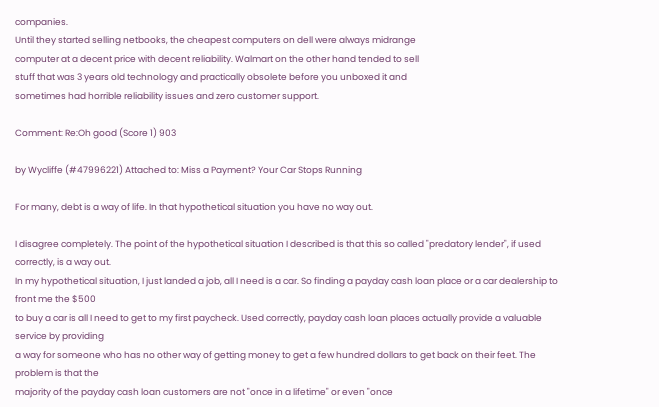companies.
Until they started selling netbooks, the cheapest computers on dell were always midrange
computer at a decent price with decent reliability. Walmart on the other hand tended to sell
stuff that was 3 years old technology and practically obsolete before you unboxed it and
sometimes had horrible reliability issues and zero customer support.

Comment: Re:Oh good (Score 1) 903

by Wycliffe (#47996221) Attached to: Miss a Payment? Your Car Stops Running

For many, debt is a way of life. In that hypothetical situation you have no way out.

I disagree completely. The point of the hypothetical situation I described is that this so called "predatory lender", if used correctly, is a way out.
In my hypothetical situation, I just landed a job, all I need is a car. So finding a payday cash loan place or a car dealership to front me the $500
to buy a car is all I need to get to my first paycheck. Used correctly, payday cash loan places actually provide a valuable service by providing
a way for someone who has no other way of getting money to get a few hundred dollars to get back on their feet. The problem is that the
majority of the payday cash loan customers are not "once in a lifetime" or even "once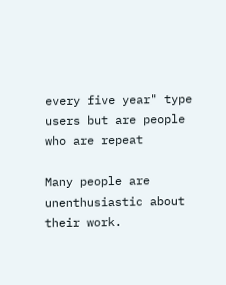every five year" type users but are people who are repeat

Many people are unenthusiastic about their work.